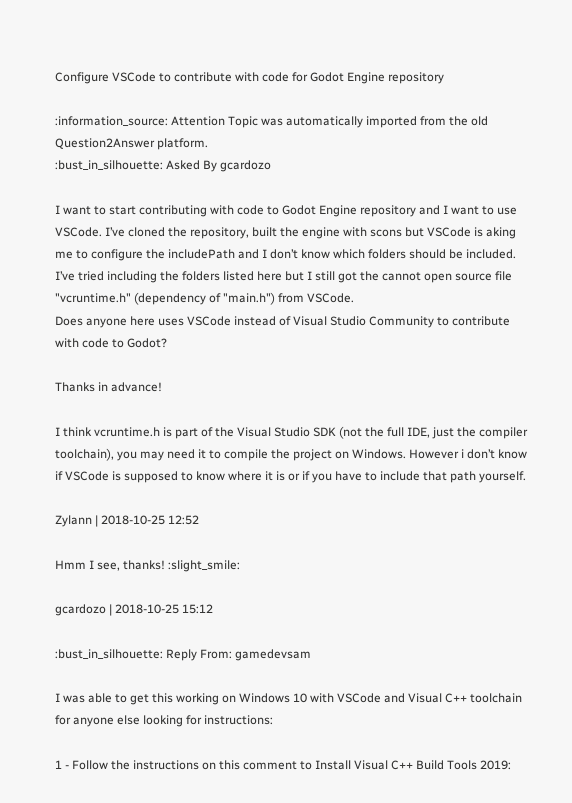Configure VSCode to contribute with code for Godot Engine repository

:information_source: Attention Topic was automatically imported from the old Question2Answer platform.
:bust_in_silhouette: Asked By gcardozo

I want to start contributing with code to Godot Engine repository and I want to use VSCode. I’ve cloned the repository, built the engine with scons but VSCode is aking me to configure the includePath and I don’t know which folders should be included. I’ve tried including the folders listed here but I still got the cannot open source file "vcruntime.h" (dependency of "main.h") from VSCode.
Does anyone here uses VSCode instead of Visual Studio Community to contribute with code to Godot?

Thanks in advance!

I think vcruntime.h is part of the Visual Studio SDK (not the full IDE, just the compiler toolchain), you may need it to compile the project on Windows. However i don’t know if VSCode is supposed to know where it is or if you have to include that path yourself.

Zylann | 2018-10-25 12:52

Hmm I see, thanks! :slight_smile:

gcardozo | 2018-10-25 15:12

:bust_in_silhouette: Reply From: gamedevsam

I was able to get this working on Windows 10 with VSCode and Visual C++ toolchain for anyone else looking for instructions:

1 - Follow the instructions on this comment to Install Visual C++ Build Tools 2019: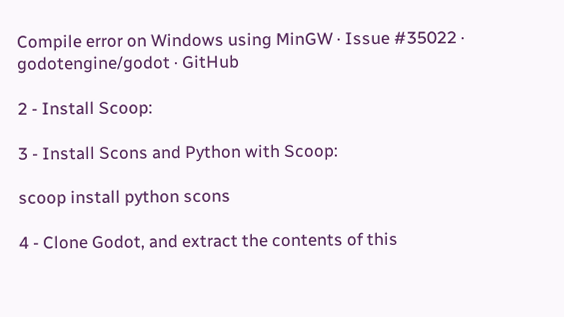Compile error on Windows using MinGW · Issue #35022 · godotengine/godot · GitHub

2 - Install Scoop:

3 - Install Scons and Python with Scoop:

scoop install python scons

4 - Clone Godot, and extract the contents of this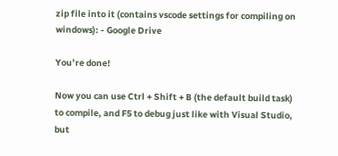zip file into it (contains vscode settings for compiling on windows): - Google Drive

You’re done!

Now you can use Ctrl + Shift + B (the default build task) to compile, and F5 to debug just like with Visual Studio, but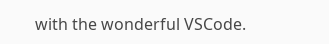with the wonderful VSCode.